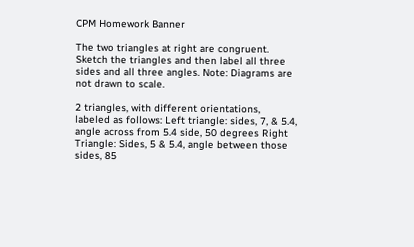CPM Homework Banner

The two triangles at right are congruent. Sketch the triangles and then label all three sides and all three angles. Note: Diagrams are not drawn to scale.

2 triangles, with different orientations, labeled as follows: Left triangle: sides, 7, & 5.4, angle across from 5.4 side, 50 degrees Right Triangle: Sides, 5 & 5.4, angle between those sides, 85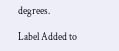degrees.

Label Added to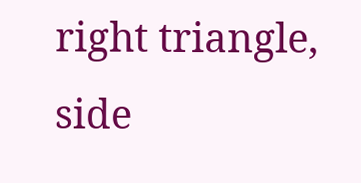right triangle, side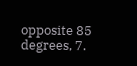opposite 85 degrees, 7.